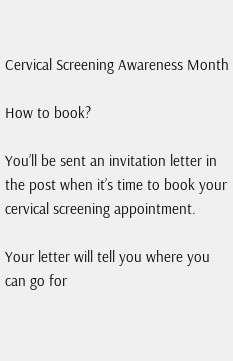Cervical Screening Awareness Month

How to book?

You’ll be sent an invitation letter in the post when it’s time to book your cervical screening appointment.

Your letter will tell you where you can go for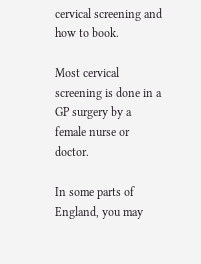cervical screening and how to book.

Most cervical screening is done in a GP surgery by a female nurse or doctor.

In some parts of England, you may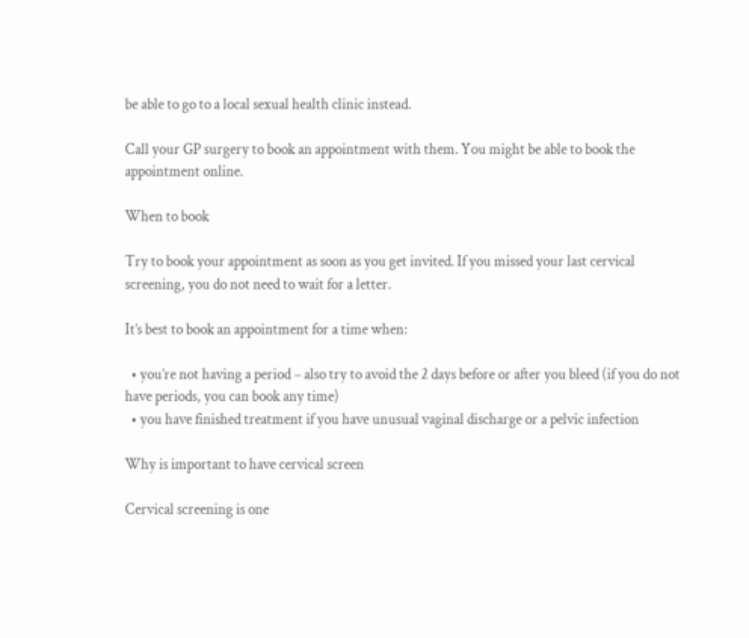be able to go to a local sexual health clinic instead.

Call your GP surgery to book an appointment with them. You might be able to book the appointment online.

When to book

Try to book your appointment as soon as you get invited. If you missed your last cervical screening, you do not need to wait for a letter.

It’s best to book an appointment for a time when:

  • you’re not having a period – also try to avoid the 2 days before or after you bleed (if you do not have periods, you can book any time)
  • you have finished treatment if you have unusual vaginal discharge or a pelvic infection

Why is important to have cervical screen

Cervical screening is one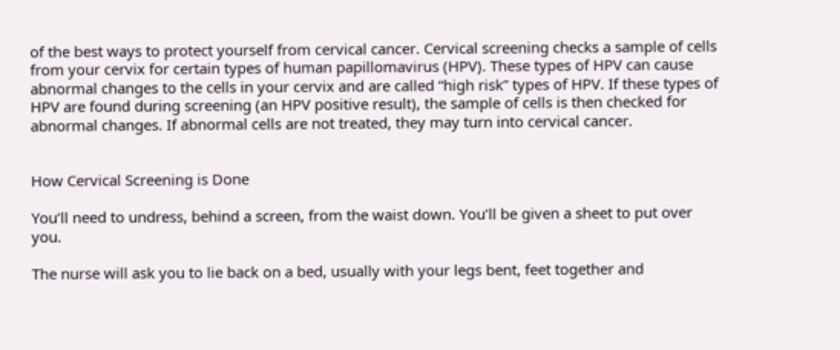of the best ways to protect yourself from cervical cancer. Cervical screening checks a sample of cells from your cervix for certain types of human papillomavirus (HPV). These types of HPV can cause abnormal changes to the cells in your cervix and are called “high risk” types of HPV. If these types of HPV are found during screening (an HPV positive result), the sample of cells is then checked for abnormal changes. If abnormal cells are not treated, they may turn into cervical cancer.


How Cervical Screening is Done

You’ll need to undress, behind a screen, from the waist down. You’ll be given a sheet to put over you.

The nurse will ask you to lie back on a bed, usually with your legs bent, feet together and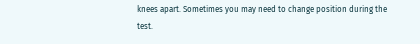knees apart. Sometimes you may need to change position during the test.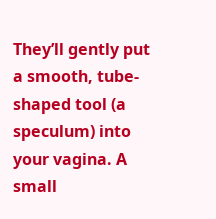They’ll gently put a smooth, tube-shaped tool (a speculum) into your vagina. A small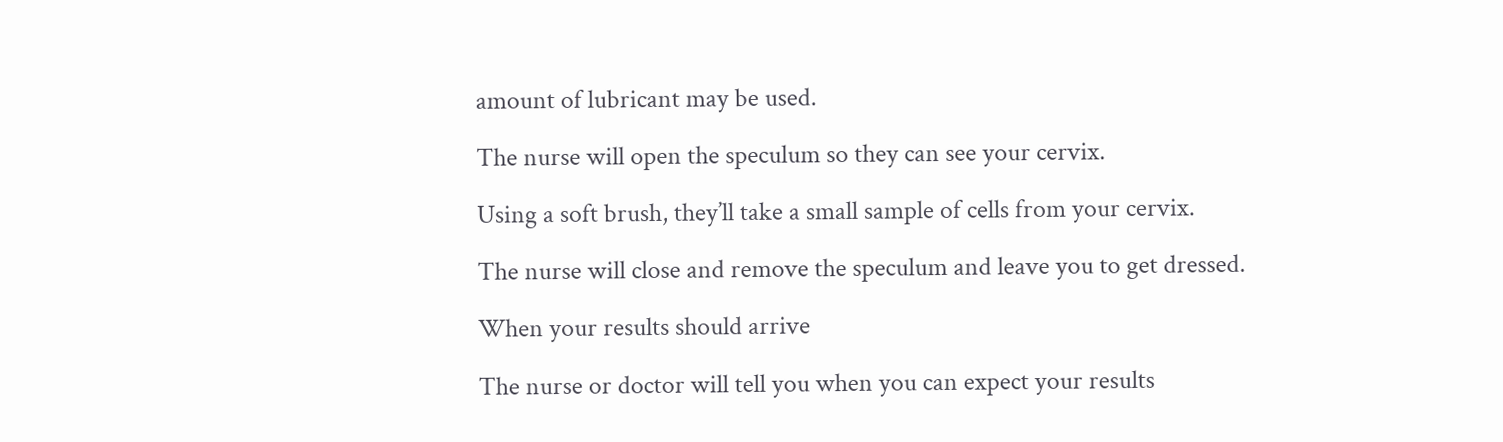amount of lubricant may be used.

The nurse will open the speculum so they can see your cervix.

Using a soft brush, they’ll take a small sample of cells from your cervix.

The nurse will close and remove the speculum and leave you to get dressed.

When your results should arrive

The nurse or doctor will tell you when you can expect your results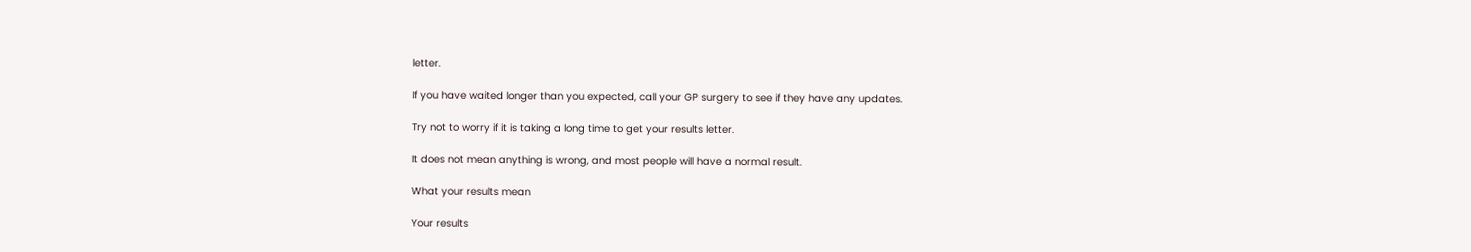letter.

If you have waited longer than you expected, call your GP surgery to see if they have any updates.

Try not to worry if it is taking a long time to get your results letter.

It does not mean anything is wrong, and most people will have a normal result.

What your results mean

Your results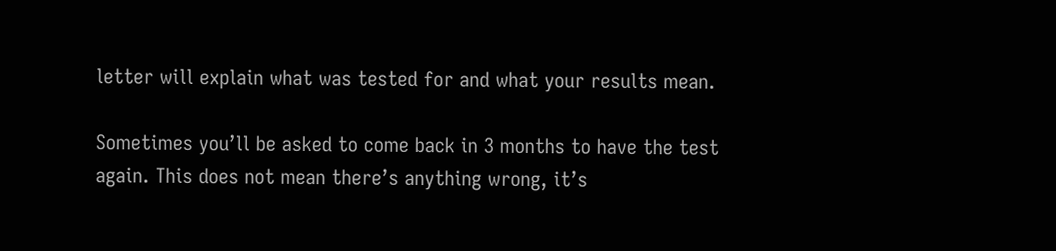letter will explain what was tested for and what your results mean.

Sometimes you’ll be asked to come back in 3 months to have the test again. This does not mean there’s anything wrong, it’s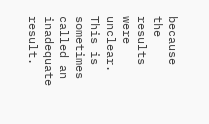because the results were unclear. This is sometimes called an inadequate result.